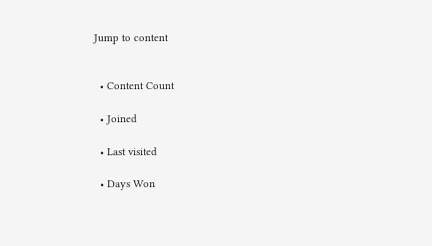Jump to content


  • Content Count

  • Joined

  • Last visited

  • Days Won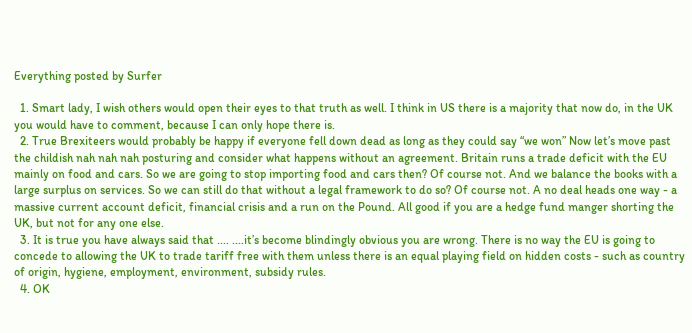Everything posted by Surfer

  1. Smart lady, I wish others would open their eyes to that truth as well. I think in US there is a majority that now do, in the UK you would have to comment, because I can only hope there is.
  2. True Brexiteers would probably be happy if everyone fell down dead as long as they could say “we won” Now let’s move past the childish nah nah nah posturing and consider what happens without an agreement. Britain runs a trade deficit with the EU mainly on food and cars. So we are going to stop importing food and cars then? Of course not. And we balance the books with a large surplus on services. So we can still do that without a legal framework to do so? Of course not. A no deal heads one way - a massive current account deficit, financial crisis and a run on the Pound. All good if you are a hedge fund manger shorting the UK, but not for any one else.
  3. It is true you have always said that .... ....it’s become blindingly obvious you are wrong. There is no way the EU is going to concede to allowing the UK to trade tariff free with them unless there is an equal playing field on hidden costs - such as country of origin, hygiene, employment, environment, subsidy rules.
  4. OK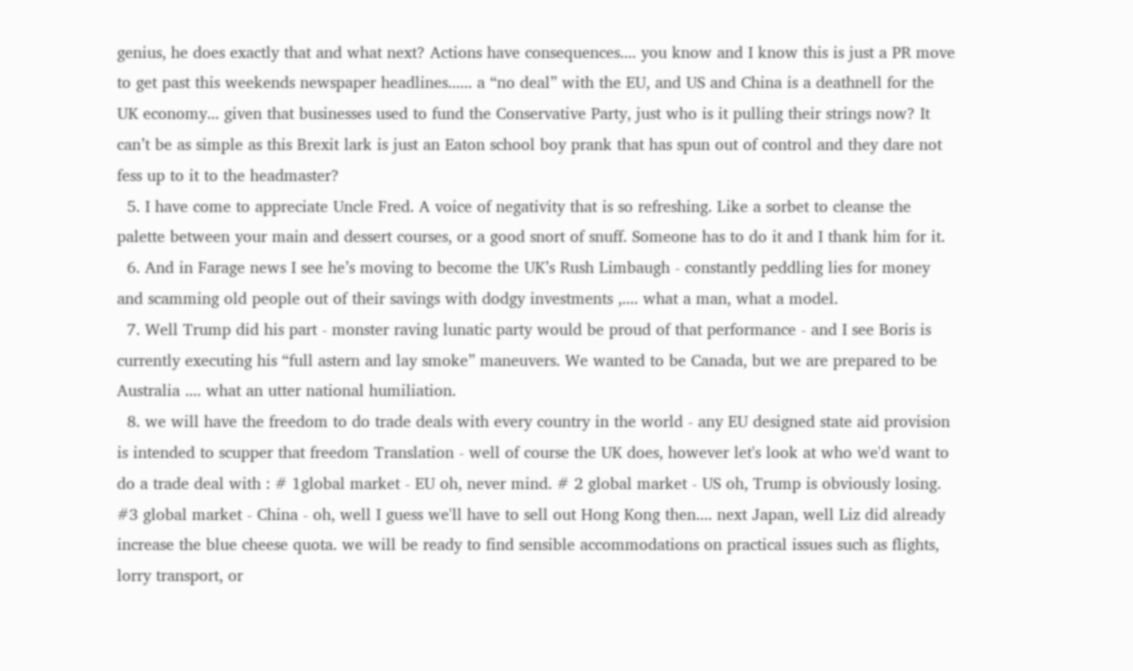genius, he does exactly that and what next? Actions have consequences.... you know and I know this is just a PR move to get past this weekends newspaper headlines...... a “no deal” with the EU, and US and China is a deathnell for the UK economy... given that businesses used to fund the Conservative Party, just who is it pulling their strings now? It can’t be as simple as this Brexit lark is just an Eaton school boy prank that has spun out of control and they dare not fess up to it to the headmaster?
  5. I have come to appreciate Uncle Fred. A voice of negativity that is so refreshing. Like a sorbet to cleanse the palette between your main and dessert courses, or a good snort of snuff. Someone has to do it and I thank him for it.
  6. And in Farage news I see he’s moving to become the UK’s Rush Limbaugh - constantly peddling lies for money and scamming old people out of their savings with dodgy investments ,.... what a man, what a model.
  7. Well Trump did his part - monster raving lunatic party would be proud of that performance - and I see Boris is currently executing his “full astern and lay smoke” maneuvers. We wanted to be Canada, but we are prepared to be Australia .... what an utter national humiliation.
  8. we will have the freedom to do trade deals with every country in the world - any EU designed state aid provision is intended to scupper that freedom Translation - well of course the UK does, however let's look at who we'd want to do a trade deal with : # 1global market - EU oh, never mind. # 2 global market - US oh, Trump is obviously losing. #3 global market - China - oh, well I guess we'll have to sell out Hong Kong then.... next Japan, well Liz did already increase the blue cheese quota. we will be ready to find sensible accommodations on practical issues such as flights, lorry transport, or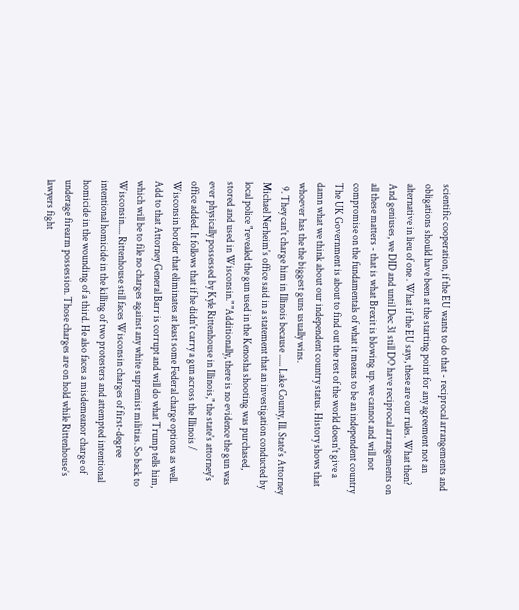scientific cooperation, if the EU wants to do that - reciprocal arrangements and obligations should have been at the starting point for any agreement not an alternative in lieu of one . What if the EU says, these are our rules. What then? And geniuses, we DID and until Dec 31 still DO have reciprocal arrangements on all these matters - that is what Brexit is blowing up. we cannot and will not compromise on the fundamentals of what it means to be an independent country The UK Government is about to find out the rest of the world doesn't give a damn what we think about our independent country status. History shows that whoever has the the biggest guns usually wins.
  9. They can't charge him in Illinois because ...... Lake County, Ill. State's Attorney Michael Nerheim's office said in a statement that an investigation conducted by local police "revealed the gun used in the Kenosha shooting was purchased, stored and used in Wisconsin." "Additionally, there is no evidence the gun was ever physically possessed by Kyle Rittenhouse in Illinois," the state's attorney's office added. It follows that if he didn't carry a gun across the Illinois / Wisconsin border that eliminates at least some Federal charge options as well. Add to that Attorney General Barr is corrupt and will do what Trump tells him, which will be to file no charges against any white supremist militias. So back to Wisconsin..... Rittenhouse still faces Wisconsin charges of first-degree intentional homicide in the killing of two protesters and attempted intentional homicide in the wounding of a third. He also faces a misdemeanor charge of underage firearm possession. Those charges are on hold while Rittenhouse’s lawyers fight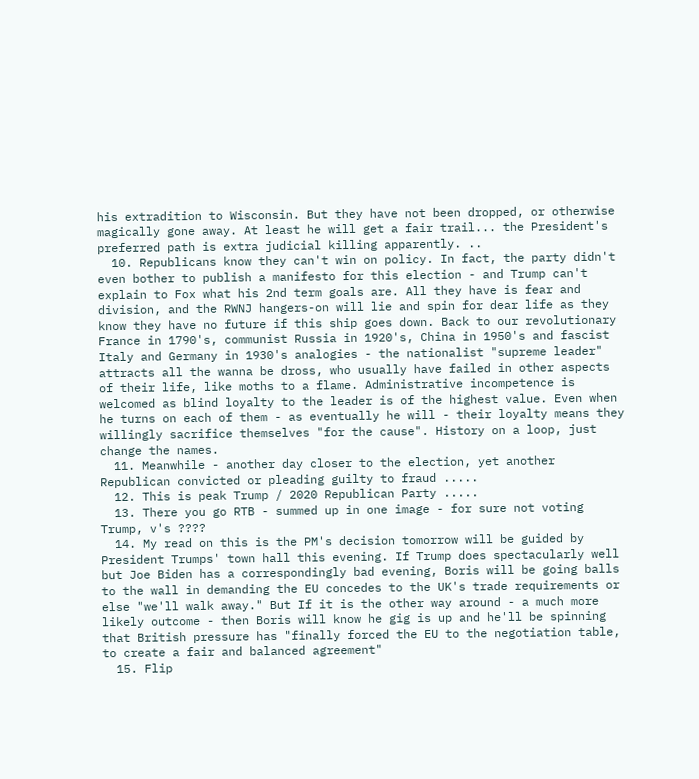his extradition to Wisconsin. But they have not been dropped, or otherwise magically gone away. At least he will get a fair trail... the President's preferred path is extra judicial killing apparently. ..
  10. Republicans know they can't win on policy. In fact, the party didn't even bother to publish a manifesto for this election - and Trump can't explain to Fox what his 2nd term goals are. All they have is fear and division, and the RWNJ hangers-on will lie and spin for dear life as they know they have no future if this ship goes down. Back to our revolutionary France in 1790's, communist Russia in 1920's, China in 1950's and fascist Italy and Germany in 1930's analogies - the nationalist "supreme leader" attracts all the wanna be dross, who usually have failed in other aspects of their life, like moths to a flame. Administrative incompetence is welcomed as blind loyalty to the leader is of the highest value. Even when he turns on each of them - as eventually he will - their loyalty means they willingly sacrifice themselves "for the cause". History on a loop, just change the names.
  11. Meanwhile - another day closer to the election, yet another Republican convicted or pleading guilty to fraud .....
  12. This is peak Trump / 2020 Republican Party .....
  13. There you go RTB - summed up in one image - for sure not voting Trump, v's ????
  14. My read on this is the PM's decision tomorrow will be guided by President Trumps' town hall this evening. If Trump does spectacularly well but Joe Biden has a correspondingly bad evening, Boris will be going balls to the wall in demanding the EU concedes to the UK's trade requirements or else "we'll walk away." But If it is the other way around - a much more likely outcome - then Boris will know he gig is up and he'll be spinning that British pressure has "finally forced the EU to the negotiation table, to create a fair and balanced agreement"
  15. Flip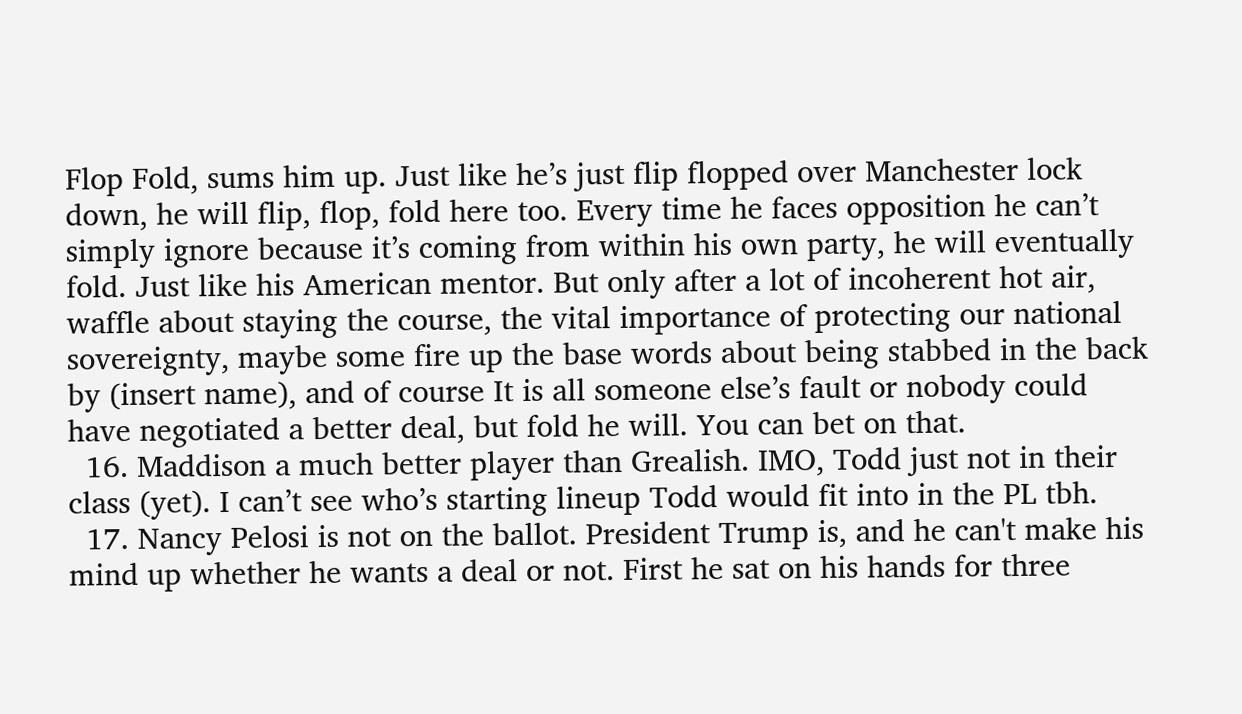Flop Fold, sums him up. Just like he’s just flip flopped over Manchester lock down, he will flip, flop, fold here too. Every time he faces opposition he can’t simply ignore because it’s coming from within his own party, he will eventually fold. Just like his American mentor. But only after a lot of incoherent hot air, waffle about staying the course, the vital importance of protecting our national sovereignty, maybe some fire up the base words about being stabbed in the back by (insert name), and of course It is all someone else’s fault or nobody could have negotiated a better deal, but fold he will. You can bet on that.
  16. Maddison a much better player than Grealish. IMO, Todd just not in their class (yet). I can’t see who’s starting lineup Todd would fit into in the PL tbh.
  17. Nancy Pelosi is not on the ballot. President Trump is, and he can't make his mind up whether he wants a deal or not. First he sat on his hands for three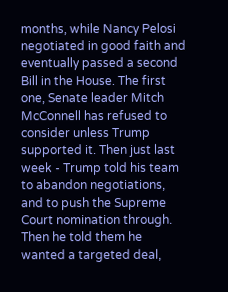months, while Nancy Pelosi negotiated in good faith and eventually passed a second Bill in the House. The first one, Senate leader Mitch McConnell has refused to consider unless Trump supported it. Then just last week - Trump told his team to abandon negotiations, and to push the Supreme Court nomination through. Then he told them he wanted a targeted deal,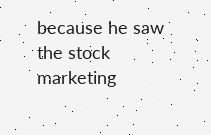because he saw the stock marketing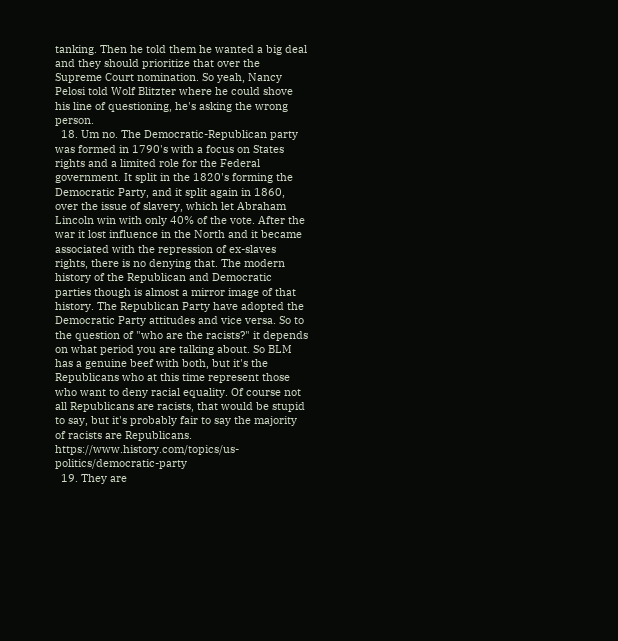tanking. Then he told them he wanted a big deal and they should prioritize that over the Supreme Court nomination. So yeah, Nancy Pelosi told Wolf Blitzter where he could shove his line of questioning, he's asking the wrong person.
  18. Um no. The Democratic-Republican party was formed in 1790's with a focus on States rights and a limited role for the Federal government. It split in the 1820's forming the Democratic Party, and it split again in 1860, over the issue of slavery, which let Abraham Lincoln win with only 40% of the vote. After the war it lost influence in the North and it became associated with the repression of ex-slaves rights, there is no denying that. The modern history of the Republican and Democratic parties though is almost a mirror image of that history. The Republican Party have adopted the Democratic Party attitudes and vice versa. So to the question of "who are the racists?" it depends on what period you are talking about. So BLM has a genuine beef with both, but it's the Republicans who at this time represent those who want to deny racial equality. Of course not all Republicans are racists, that would be stupid to say, but it's probably fair to say the majority of racists are Republicans. https://www.history.com/topics/us-politics/democratic-party
  19. They are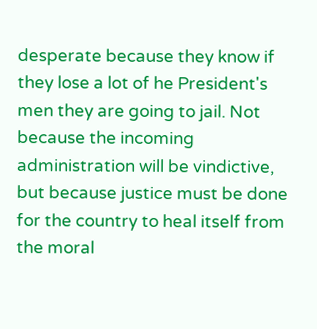desperate because they know if they lose a lot of he President's men they are going to jail. Not because the incoming administration will be vindictive, but because justice must be done for the country to heal itself from the moral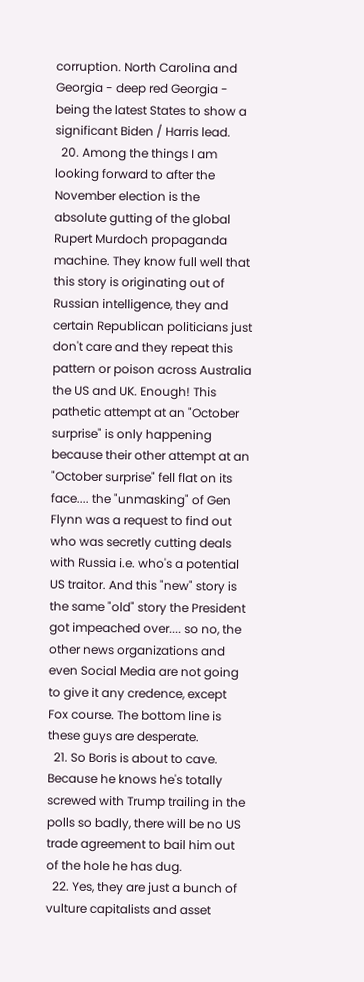corruption. North Carolina and Georgia - deep red Georgia - being the latest States to show a significant Biden / Harris lead.
  20. Among the things I am looking forward to after the November election is the absolute gutting of the global Rupert Murdoch propaganda machine. They know full well that this story is originating out of Russian intelligence, they and certain Republican politicians just don't care and they repeat this pattern or poison across Australia the US and UK. Enough! This pathetic attempt at an "October surprise" is only happening because their other attempt at an "October surprise" fell flat on its face.... the "unmasking" of Gen Flynn was a request to find out who was secretly cutting deals with Russia i.e. who's a potential US traitor. And this "new" story is the same "old" story the President got impeached over.... so no, the other news organizations and even Social Media are not going to give it any credence, except Fox course. The bottom line is these guys are desperate.
  21. So Boris is about to cave. Because he knows he's totally screwed with Trump trailing in the polls so badly, there will be no US trade agreement to bail him out of the hole he has dug.
  22. Yes, they are just a bunch of vulture capitalists and asset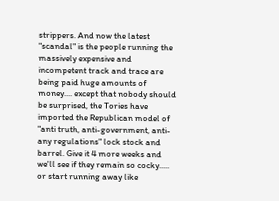strippers. And now the latest "scandal" is the people running the massively expensive and incompetent track and trace are being paid huge amounts of money.... except that nobody should be surprised, the Tories have imported the Republican model of "anti truth, anti-government, anti-any regulations" lock stock and barrel. Give it 4 more weeks and we'll see if they remain so cocky..... or start running away like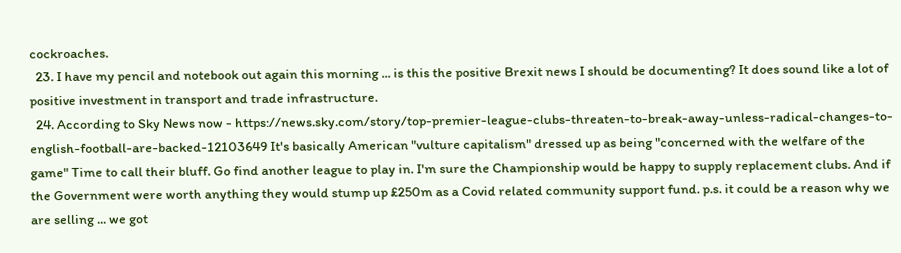cockroaches.
  23. I have my pencil and notebook out again this morning ... is this the positive Brexit news I should be documenting? It does sound like a lot of positive investment in transport and trade infrastructure.
  24. According to Sky News now - https://news.sky.com/story/top-premier-league-clubs-threaten-to-break-away-unless-radical-changes-to-english-football-are-backed-12103649 It's basically American "vulture capitalism" dressed up as being "concerned with the welfare of the game" Time to call their bluff. Go find another league to play in. I'm sure the Championship would be happy to supply replacement clubs. And if the Government were worth anything they would stump up £250m as a Covid related community support fund. p.s. it could be a reason why we are selling ... we got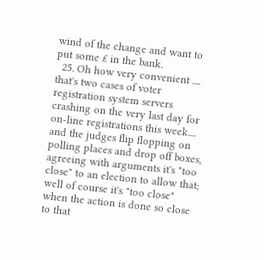wind of the change and want to put some £ in the bank.
  25. Oh how very convenient .... that's two cases of voter registration system servers crashing on the very last day for on-line registrations this week.... and the judges flip flopping on polling places and drop off boxes, agreeing with arguments it's "too close" to an election to allow that; well of course it's "too close" when the action is done so close to that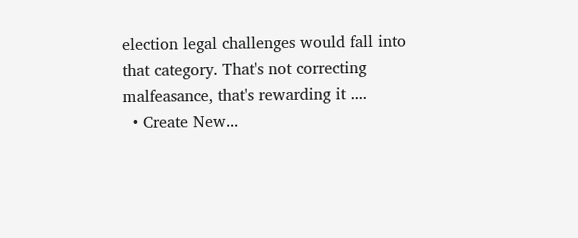election legal challenges would fall into that category. That's not correcting malfeasance, that's rewarding it ....
  • Create New...